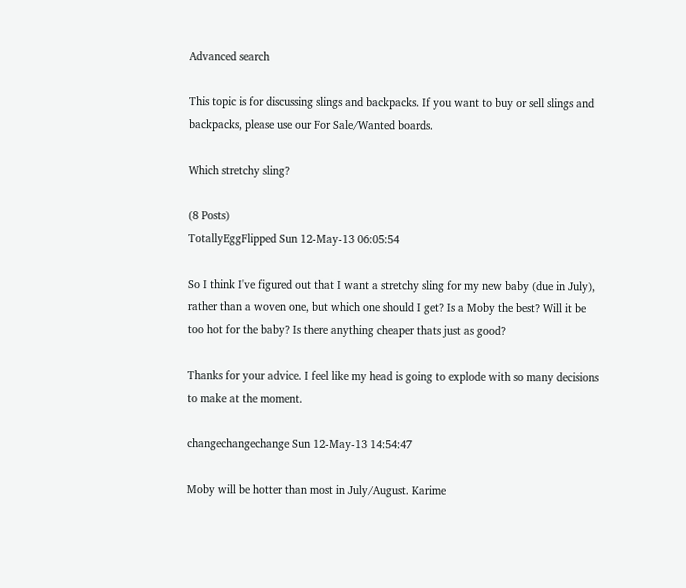Advanced search

This topic is for discussing slings and backpacks. If you want to buy or sell slings and backpacks, please use our For Sale/Wanted boards.

Which stretchy sling?

(8 Posts)
TotallyEggFlipped Sun 12-May-13 06:05:54

So I think I've figured out that I want a stretchy sling for my new baby (due in July), rather than a woven one, but which one should I get? Is a Moby the best? Will it be too hot for the baby? Is there anything cheaper thats just as good?

Thanks for your advice. I feel like my head is going to explode with so many decisions to make at the moment.

changechangechange Sun 12-May-13 14:54:47

Moby will be hotter than most in July/August. Karime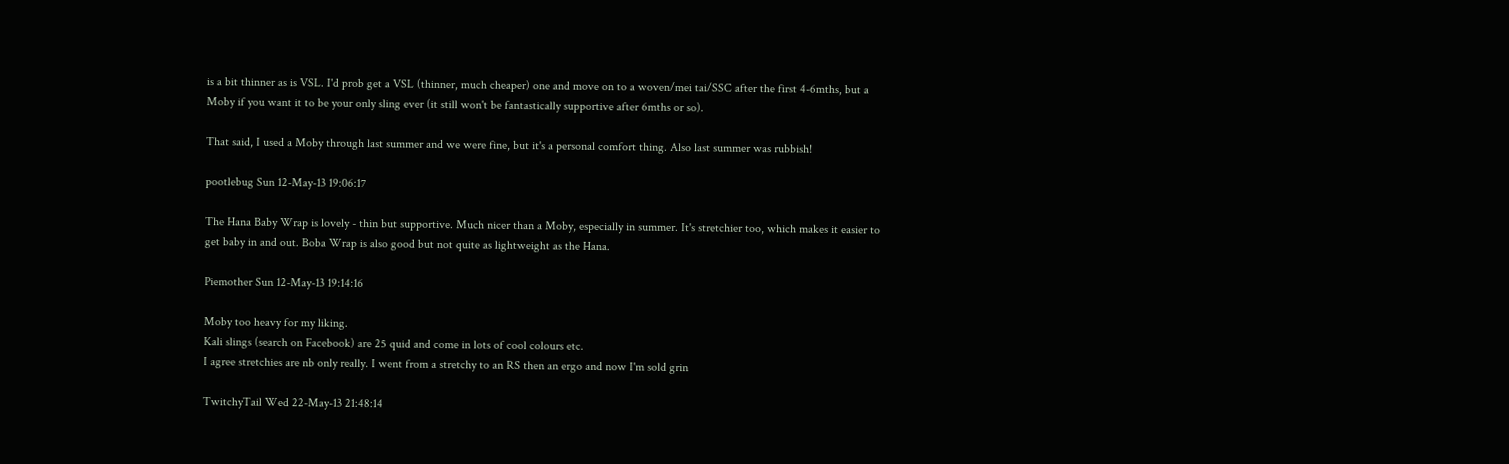is a bit thinner as is VSL. I'd prob get a VSL (thinner, much cheaper) one and move on to a woven/mei tai/SSC after the first 4-6mths, but a Moby if you want it to be your only sling ever (it still won't be fantastically supportive after 6mths or so).

That said, I used a Moby through last summer and we were fine, but it's a personal comfort thing. Also last summer was rubbish!

pootlebug Sun 12-May-13 19:06:17

The Hana Baby Wrap is lovely - thin but supportive. Much nicer than a Moby, especially in summer. It's stretchier too, which makes it easier to get baby in and out. Boba Wrap is also good but not quite as lightweight as the Hana.

Piemother Sun 12-May-13 19:14:16

Moby too heavy for my liking.
Kali slings (search on Facebook) are 25 quid and come in lots of cool colours etc.
I agree stretchies are nb only really. I went from a stretchy to an RS then an ergo and now I'm sold grin

TwitchyTail Wed 22-May-13 21:48:14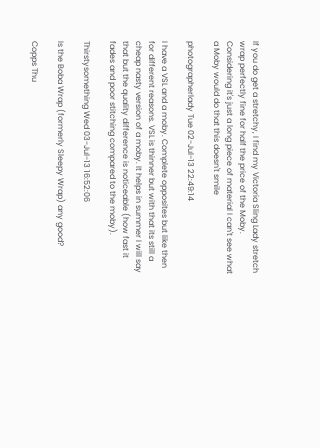If you do get a stretchy, I find my Victoria Sling Lady stretch wrap perfectly fine for half the price of the Moby. Considering it's just a long piece of material I can't see what a Moby would do that this doesn't smile

photographerlady Tue 02-Jul-13 22:49:14

I have a VSL and a moby. Complete opposites but like then for different reasons. VSL is thinner but with that its still a cheap nasty version of a moby. It helps in summer I will say that but the quality difference is noticeable (how fast it fades and poor stitching compared to the moby).

Thirstysomething Wed 03-Jul-13 16:52:06

Is the Boba Wrap (formerly Sleepy Wrap) any good?

Copps Thu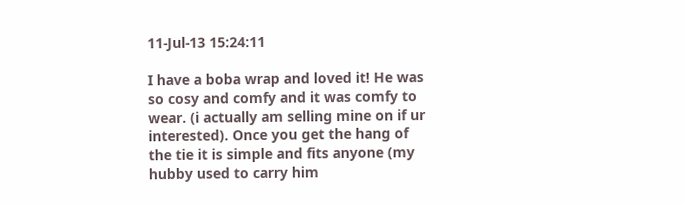11-Jul-13 15:24:11

I have a boba wrap and loved it! He was so cosy and comfy and it was comfy to wear. (i actually am selling mine on if ur interested). Once you get the hang of the tie it is simple and fits anyone (my hubby used to carry him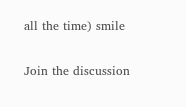all the time) smile

Join the discussion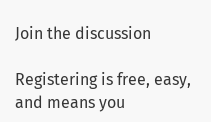Join the discussion

Registering is free, easy, and means you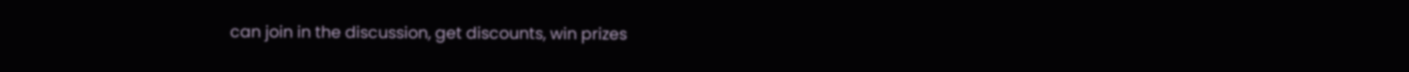can join in the discussion, get discounts, win prizes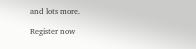and lots more.

Register now